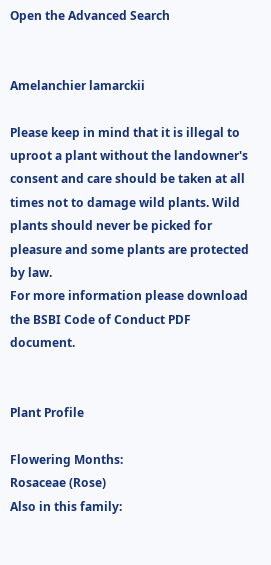Open the Advanced Search


Amelanchier lamarckii

Please keep in mind that it is illegal to uproot a plant without the landowner's consent and care should be taken at all times not to damage wild plants. Wild plants should never be picked for pleasure and some plants are protected by law.
For more information please download the BSBI Code of Conduct PDF document.


Plant Profile

Flowering Months:
Rosaceae (Rose)
Also in this family: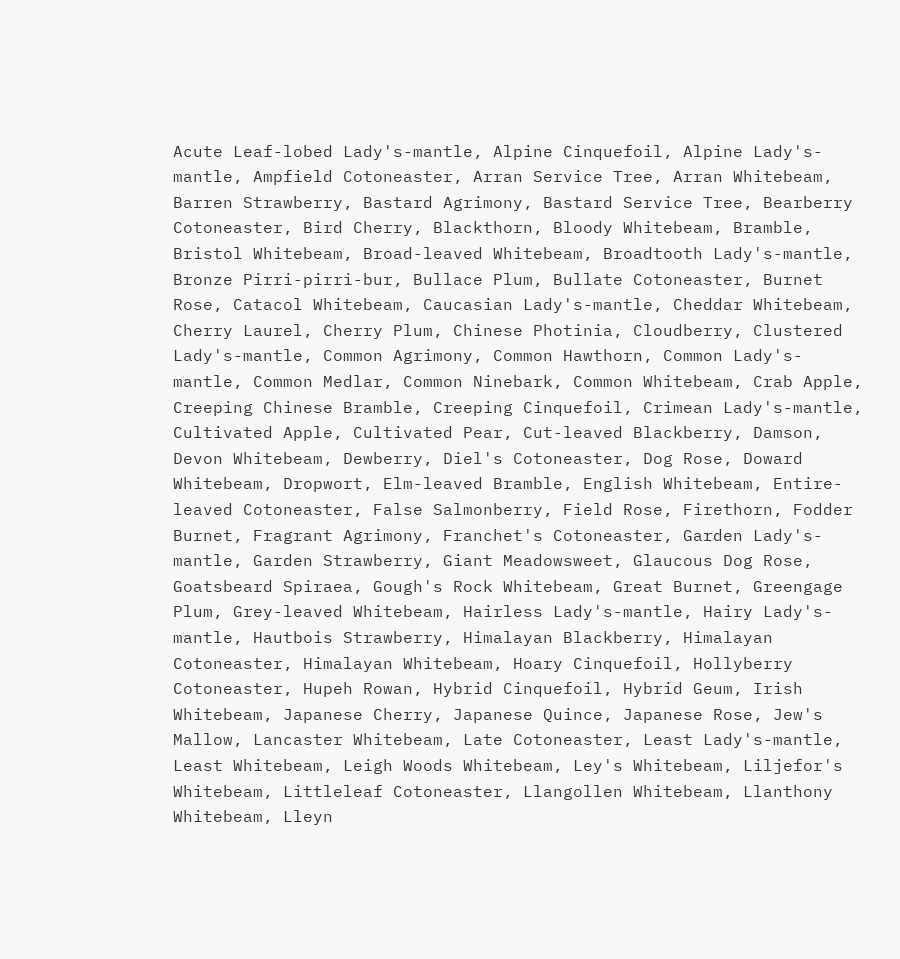Acute Leaf-lobed Lady's-mantle, Alpine Cinquefoil, Alpine Lady's-mantle, Ampfield Cotoneaster, Arran Service Tree, Arran Whitebeam, Barren Strawberry, Bastard Agrimony, Bastard Service Tree, Bearberry Cotoneaster, Bird Cherry, Blackthorn, Bloody Whitebeam, Bramble, Bristol Whitebeam, Broad-leaved Whitebeam, Broadtooth Lady's-mantle, Bronze Pirri-pirri-bur, Bullace Plum, Bullate Cotoneaster, Burnet Rose, Catacol Whitebeam, Caucasian Lady's-mantle, Cheddar Whitebeam, Cherry Laurel, Cherry Plum, Chinese Photinia, Cloudberry, Clustered Lady's-mantle, Common Agrimony, Common Hawthorn, Common Lady's-mantle, Common Medlar, Common Ninebark, Common Whitebeam, Crab Apple, Creeping Chinese Bramble, Creeping Cinquefoil, Crimean Lady's-mantle, Cultivated Apple, Cultivated Pear, Cut-leaved Blackberry, Damson, Devon Whitebeam, Dewberry, Diel's Cotoneaster, Dog Rose, Doward Whitebeam, Dropwort, Elm-leaved Bramble, English Whitebeam, Entire-leaved Cotoneaster, False Salmonberry, Field Rose, Firethorn, Fodder Burnet, Fragrant Agrimony, Franchet's Cotoneaster, Garden Lady's-mantle, Garden Strawberry, Giant Meadowsweet, Glaucous Dog Rose, Goatsbeard Spiraea, Gough's Rock Whitebeam, Great Burnet, Greengage Plum, Grey-leaved Whitebeam, Hairless Lady's-mantle, Hairy Lady's-mantle, Hautbois Strawberry, Himalayan Blackberry, Himalayan Cotoneaster, Himalayan Whitebeam, Hoary Cinquefoil, Hollyberry Cotoneaster, Hupeh Rowan, Hybrid Cinquefoil, Hybrid Geum, Irish Whitebeam, Japanese Cherry, Japanese Quince, Japanese Rose, Jew's Mallow, Lancaster Whitebeam, Late Cotoneaster, Least Lady's-mantle, Least Whitebeam, Leigh Woods Whitebeam, Ley's Whitebeam, Liljefor's Whitebeam, Littleleaf Cotoneaster, Llangollen Whitebeam, Llanthony Whitebeam, Lleyn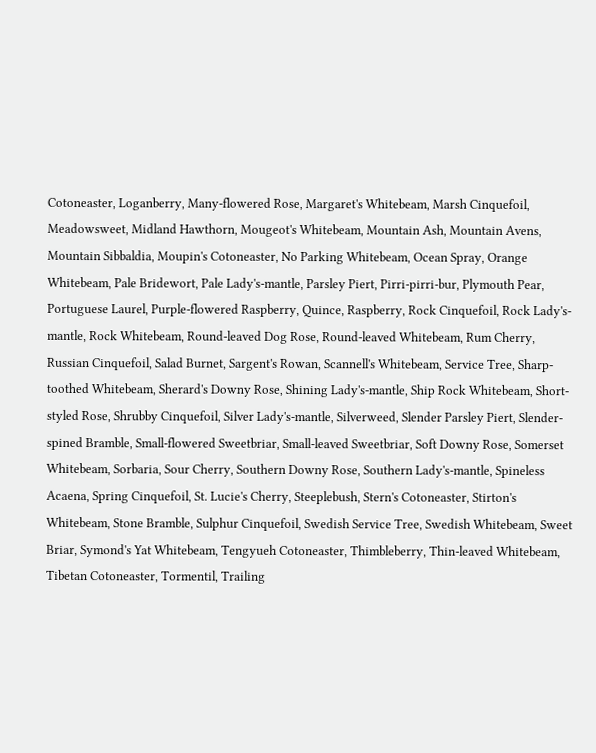Cotoneaster, Loganberry, Many-flowered Rose, Margaret's Whitebeam, Marsh Cinquefoil, Meadowsweet, Midland Hawthorn, Mougeot's Whitebeam, Mountain Ash, Mountain Avens, Mountain Sibbaldia, Moupin's Cotoneaster, No Parking Whitebeam, Ocean Spray, Orange Whitebeam, Pale Bridewort, Pale Lady's-mantle, Parsley Piert, Pirri-pirri-bur, Plymouth Pear, Portuguese Laurel, Purple-flowered Raspberry, Quince, Raspberry, Rock Cinquefoil, Rock Lady's-mantle, Rock Whitebeam, Round-leaved Dog Rose, Round-leaved Whitebeam, Rum Cherry, Russian Cinquefoil, Salad Burnet, Sargent's Rowan, Scannell's Whitebeam, Service Tree, Sharp-toothed Whitebeam, Sherard's Downy Rose, Shining Lady's-mantle, Ship Rock Whitebeam, Short-styled Rose, Shrubby Cinquefoil, Silver Lady's-mantle, Silverweed, Slender Parsley Piert, Slender-spined Bramble, Small-flowered Sweetbriar, Small-leaved Sweetbriar, Soft Downy Rose, Somerset Whitebeam, Sorbaria, Sour Cherry, Southern Downy Rose, Southern Lady's-mantle, Spineless Acaena, Spring Cinquefoil, St. Lucie's Cherry, Steeplebush, Stern's Cotoneaster, Stirton's Whitebeam, Stone Bramble, Sulphur Cinquefoil, Swedish Service Tree, Swedish Whitebeam, Sweet Briar, Symond's Yat Whitebeam, Tengyueh Cotoneaster, Thimbleberry, Thin-leaved Whitebeam, Tibetan Cotoneaster, Tormentil, Trailing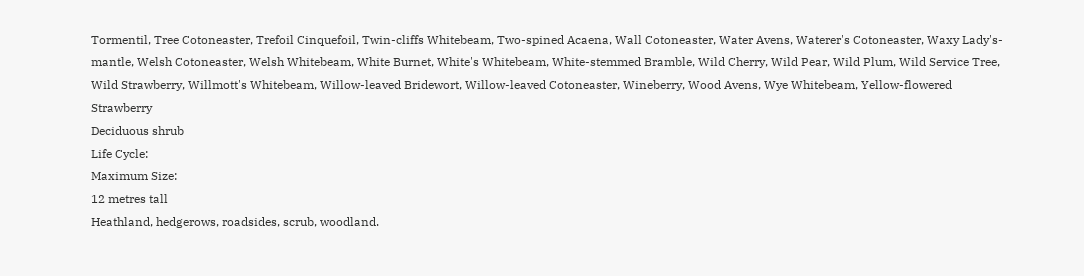Tormentil, Tree Cotoneaster, Trefoil Cinquefoil, Twin-cliffs Whitebeam, Two-spined Acaena, Wall Cotoneaster, Water Avens, Waterer's Cotoneaster, Waxy Lady's-mantle, Welsh Cotoneaster, Welsh Whitebeam, White Burnet, White's Whitebeam, White-stemmed Bramble, Wild Cherry, Wild Pear, Wild Plum, Wild Service Tree, Wild Strawberry, Willmott's Whitebeam, Willow-leaved Bridewort, Willow-leaved Cotoneaster, Wineberry, Wood Avens, Wye Whitebeam, Yellow-flowered Strawberry
Deciduous shrub
Life Cycle:
Maximum Size:
12 metres tall
Heathland, hedgerows, roadsides, scrub, woodland.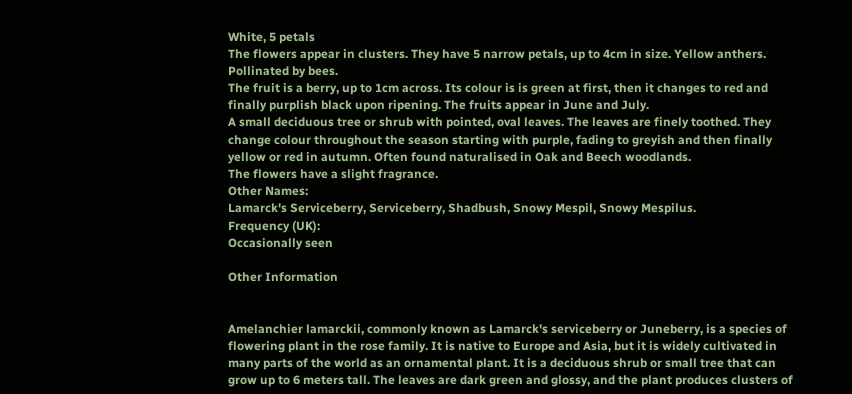White, 5 petals
The flowers appear in clusters. They have 5 narrow petals, up to 4cm in size. Yellow anthers. Pollinated by bees.
The fruit is a berry, up to 1cm across. Its colour is is green at first, then it changes to red and finally purplish black upon ripening. The fruits appear in June and July.
A small deciduous tree or shrub with pointed, oval leaves. The leaves are finely toothed. They change colour throughout the season starting with purple, fading to greyish and then finally yellow or red in autumn. Often found naturalised in Oak and Beech woodlands.
The flowers have a slight fragrance.
Other Names:
Lamarck's Serviceberry, Serviceberry, Shadbush, Snowy Mespil, Snowy Mespilus.
Frequency (UK):
Occasionally seen

Other Information


Amelanchier lamarckii, commonly known as Lamarck's serviceberry or Juneberry, is a species of flowering plant in the rose family. It is native to Europe and Asia, but it is widely cultivated in many parts of the world as an ornamental plant. It is a deciduous shrub or small tree that can grow up to 6 meters tall. The leaves are dark green and glossy, and the plant produces clusters of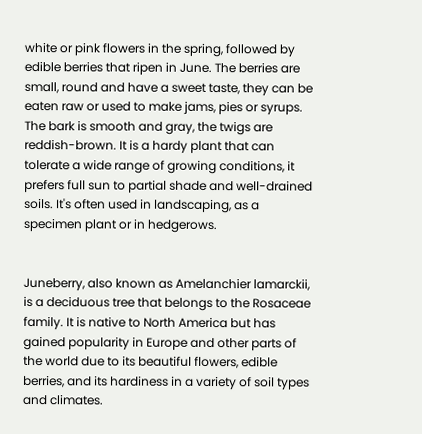white or pink flowers in the spring, followed by edible berries that ripen in June. The berries are small, round and have a sweet taste, they can be eaten raw or used to make jams, pies or syrups. The bark is smooth and gray, the twigs are reddish-brown. It is a hardy plant that can tolerate a wide range of growing conditions, it prefers full sun to partial shade and well-drained soils. It's often used in landscaping, as a specimen plant or in hedgerows.


Juneberry, also known as Amelanchier lamarckii, is a deciduous tree that belongs to the Rosaceae family. It is native to North America but has gained popularity in Europe and other parts of the world due to its beautiful flowers, edible berries, and its hardiness in a variety of soil types and climates.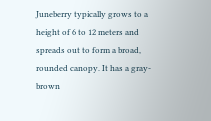Juneberry typically grows to a height of 6 to 12 meters and spreads out to form a broad, rounded canopy. It has a gray-brown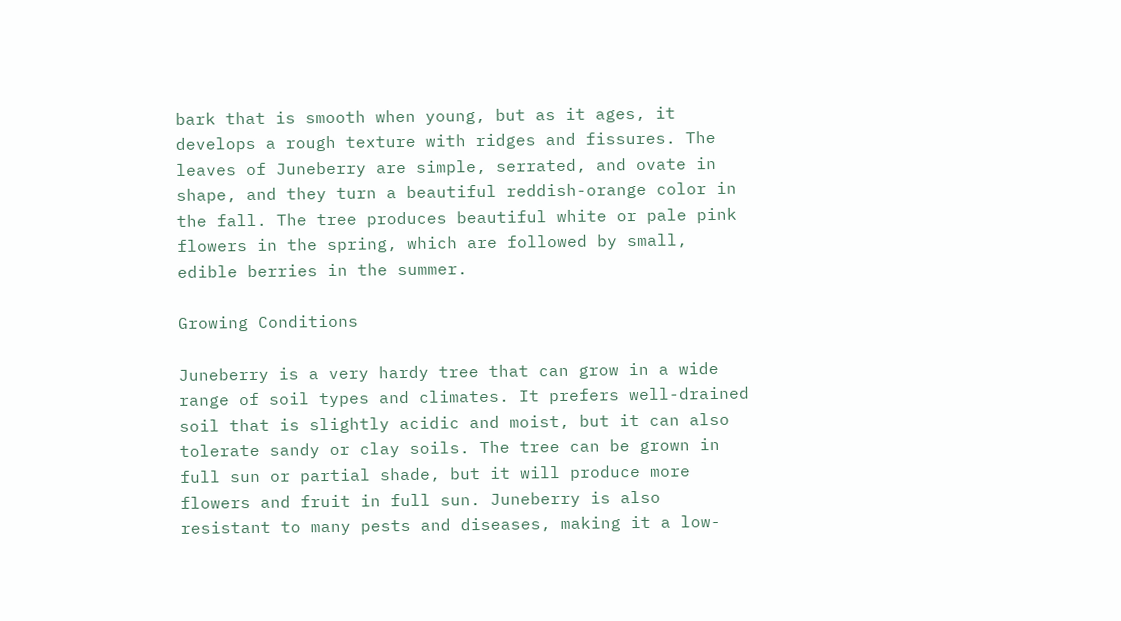bark that is smooth when young, but as it ages, it develops a rough texture with ridges and fissures. The leaves of Juneberry are simple, serrated, and ovate in shape, and they turn a beautiful reddish-orange color in the fall. The tree produces beautiful white or pale pink flowers in the spring, which are followed by small, edible berries in the summer.

Growing Conditions

Juneberry is a very hardy tree that can grow in a wide range of soil types and climates. It prefers well-drained soil that is slightly acidic and moist, but it can also tolerate sandy or clay soils. The tree can be grown in full sun or partial shade, but it will produce more flowers and fruit in full sun. Juneberry is also resistant to many pests and diseases, making it a low-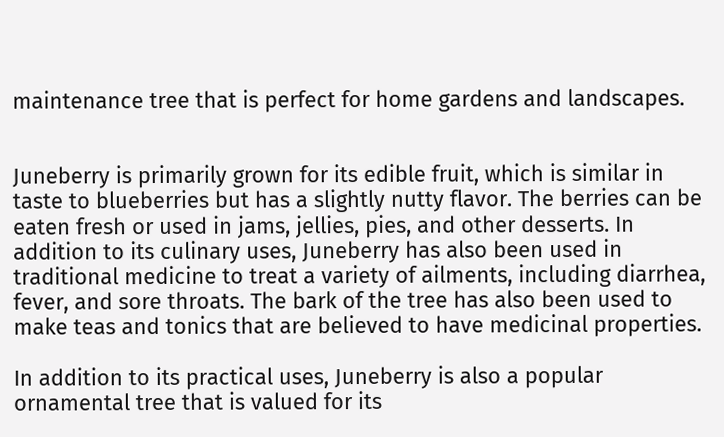maintenance tree that is perfect for home gardens and landscapes.


Juneberry is primarily grown for its edible fruit, which is similar in taste to blueberries but has a slightly nutty flavor. The berries can be eaten fresh or used in jams, jellies, pies, and other desserts. In addition to its culinary uses, Juneberry has also been used in traditional medicine to treat a variety of ailments, including diarrhea, fever, and sore throats. The bark of the tree has also been used to make teas and tonics that are believed to have medicinal properties.

In addition to its practical uses, Juneberry is also a popular ornamental tree that is valued for its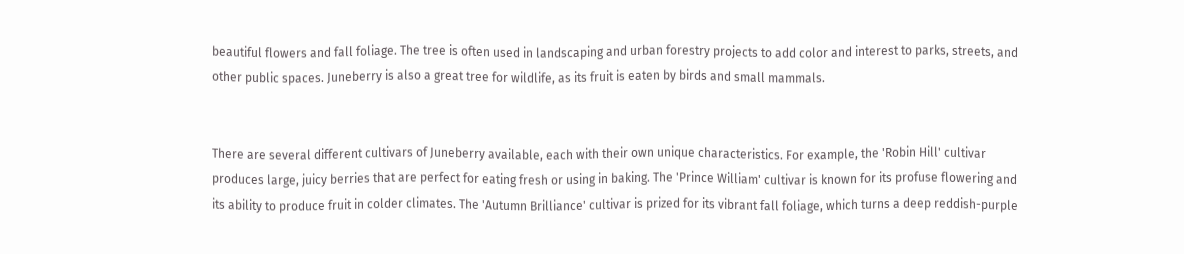beautiful flowers and fall foliage. The tree is often used in landscaping and urban forestry projects to add color and interest to parks, streets, and other public spaces. Juneberry is also a great tree for wildlife, as its fruit is eaten by birds and small mammals.


There are several different cultivars of Juneberry available, each with their own unique characteristics. For example, the 'Robin Hill' cultivar produces large, juicy berries that are perfect for eating fresh or using in baking. The 'Prince William' cultivar is known for its profuse flowering and its ability to produce fruit in colder climates. The 'Autumn Brilliance' cultivar is prized for its vibrant fall foliage, which turns a deep reddish-purple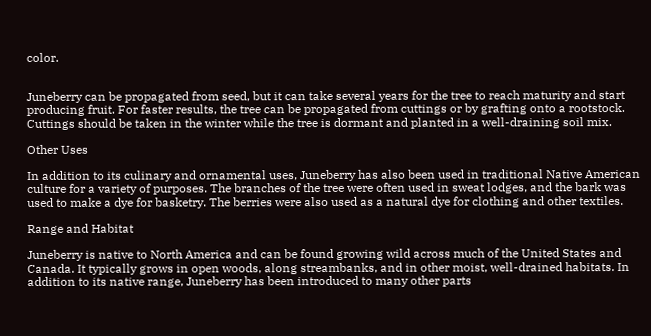color.


Juneberry can be propagated from seed, but it can take several years for the tree to reach maturity and start producing fruit. For faster results, the tree can be propagated from cuttings or by grafting onto a rootstock. Cuttings should be taken in the winter while the tree is dormant and planted in a well-draining soil mix.

Other Uses

In addition to its culinary and ornamental uses, Juneberry has also been used in traditional Native American culture for a variety of purposes. The branches of the tree were often used in sweat lodges, and the bark was used to make a dye for basketry. The berries were also used as a natural dye for clothing and other textiles.

Range and Habitat

Juneberry is native to North America and can be found growing wild across much of the United States and Canada. It typically grows in open woods, along streambanks, and in other moist, well-drained habitats. In addition to its native range, Juneberry has been introduced to many other parts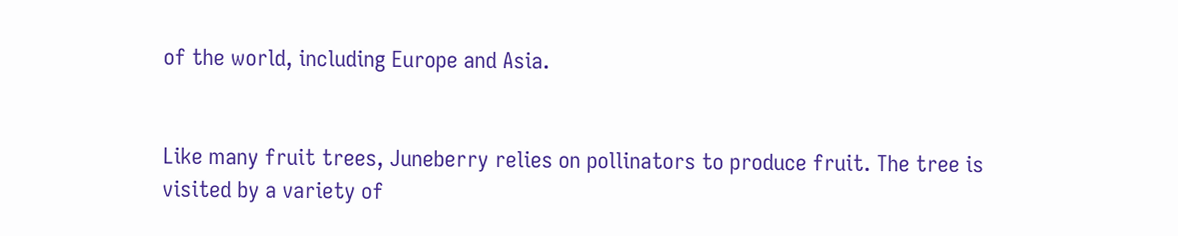of the world, including Europe and Asia.


Like many fruit trees, Juneberry relies on pollinators to produce fruit. The tree is visited by a variety of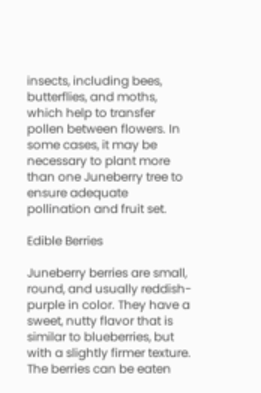insects, including bees, butterflies, and moths, which help to transfer pollen between flowers. In some cases, it may be necessary to plant more than one Juneberry tree to ensure adequate pollination and fruit set.

Edible Berries

Juneberry berries are small, round, and usually reddish-purple in color. They have a sweet, nutty flavor that is similar to blueberries, but with a slightly firmer texture. The berries can be eaten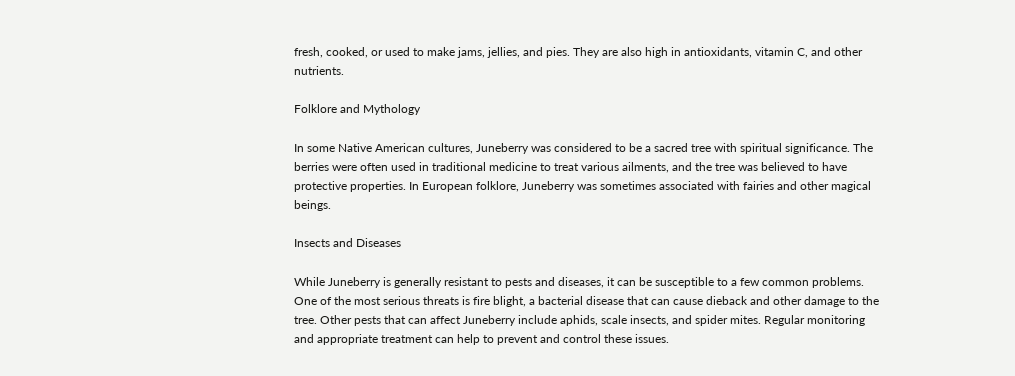fresh, cooked, or used to make jams, jellies, and pies. They are also high in antioxidants, vitamin C, and other nutrients.

Folklore and Mythology

In some Native American cultures, Juneberry was considered to be a sacred tree with spiritual significance. The berries were often used in traditional medicine to treat various ailments, and the tree was believed to have protective properties. In European folklore, Juneberry was sometimes associated with fairies and other magical beings.

Insects and Diseases

While Juneberry is generally resistant to pests and diseases, it can be susceptible to a few common problems. One of the most serious threats is fire blight, a bacterial disease that can cause dieback and other damage to the tree. Other pests that can affect Juneberry include aphids, scale insects, and spider mites. Regular monitoring and appropriate treatment can help to prevent and control these issues.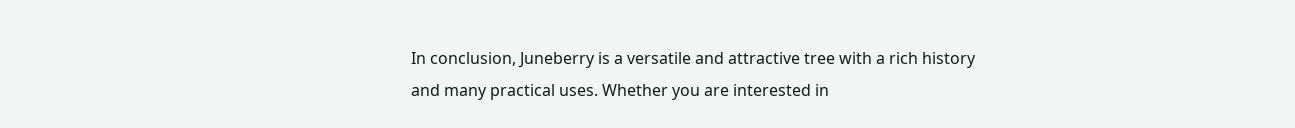In conclusion, Juneberry is a versatile and attractive tree with a rich history and many practical uses. Whether you are interested in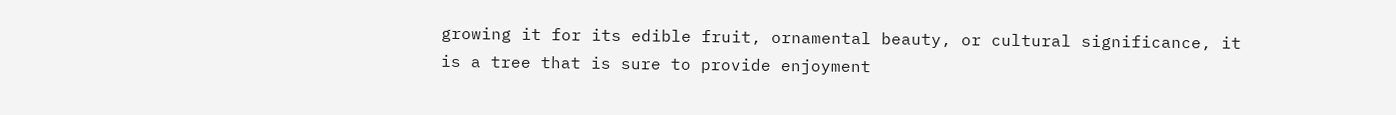growing it for its edible fruit, ornamental beauty, or cultural significance, it is a tree that is sure to provide enjoyment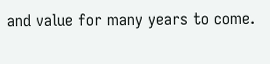and value for many years to come.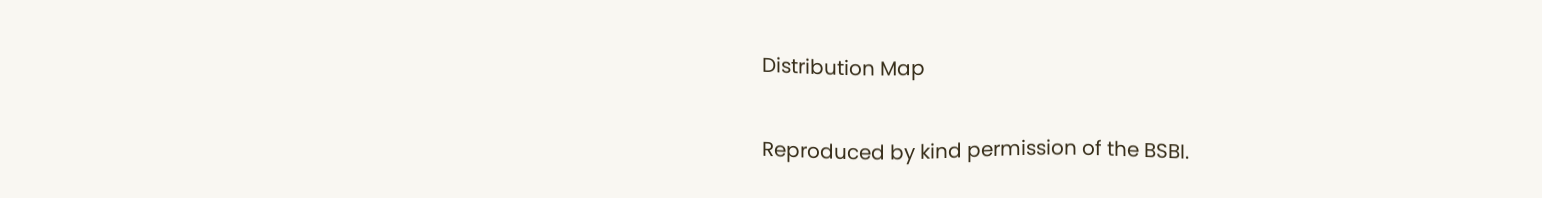Distribution Map

Reproduced by kind permission of the BSBI.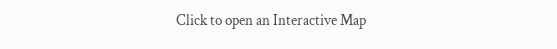Click to open an Interactive Map